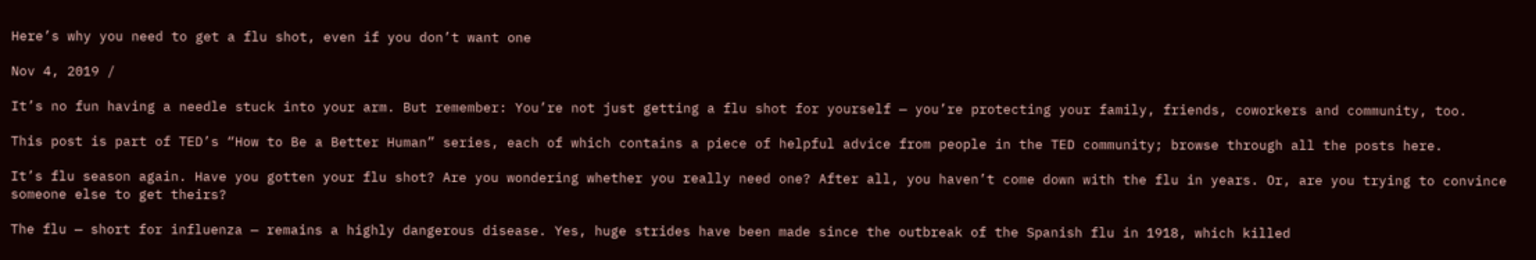Here’s why you need to get a flu shot, even if you don’t want one

Nov 4, 2019 /

It’s no fun having a needle stuck into your arm. But remember: You’re not just getting a flu shot for yourself — you’re protecting your family, friends, coworkers and community, too.

This post is part of TED’s “How to Be a Better Human” series, each of which contains a piece of helpful advice from people in the TED community; browse through all the posts here.

It’s flu season again. Have you gotten your flu shot? Are you wondering whether you really need one? After all, you haven’t come down with the flu in years. Or, are you trying to convince someone else to get theirs?

The flu — short for influenza — remains a highly dangerous disease. Yes, huge strides have been made since the outbreak of the Spanish flu in 1918, which killed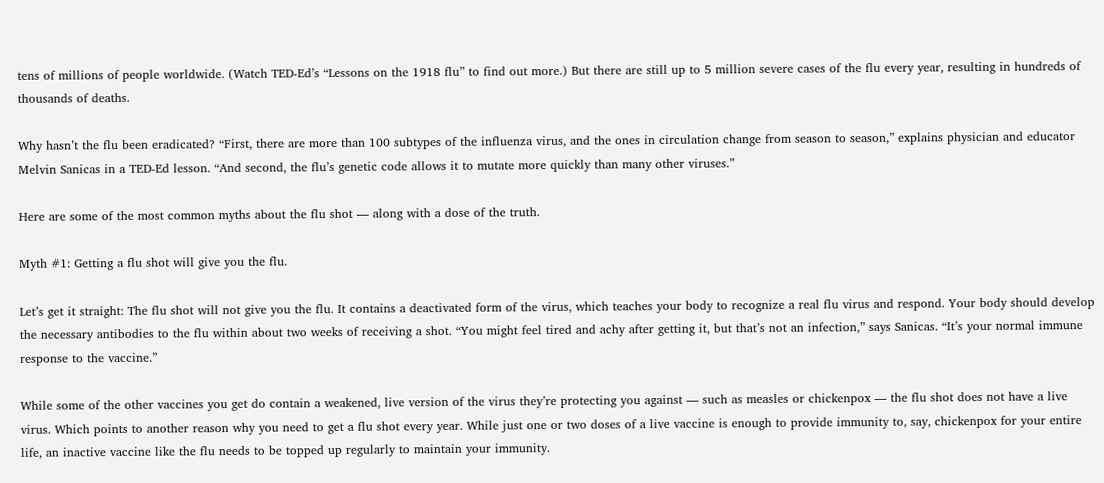tens of millions of people worldwide. (Watch TED-Ed’s “Lessons on the 1918 flu” to find out more.) But there are still up to 5 million severe cases of the flu every year, resulting in hundreds of thousands of deaths.

Why hasn’t the flu been eradicated? “First, there are more than 100 subtypes of the influenza virus, and the ones in circulation change from season to season,” explains physician and educator Melvin Sanicas in a TED-Ed lesson. “And second, the flu’s genetic code allows it to mutate more quickly than many other viruses.”

Here are some of the most common myths about the flu shot — along with a dose of the truth.

Myth #1: Getting a flu shot will give you the flu.

Let’s get it straight: The flu shot will not give you the flu. It contains a deactivated form of the virus, which teaches your body to recognize a real flu virus and respond. Your body should develop the necessary antibodies to the flu within about two weeks of receiving a shot. “You might feel tired and achy after getting it, but that’s not an infection,” says Sanicas. “It’s your normal immune response to the vaccine.”

While some of the other vaccines you get do contain a weakened, live version of the virus they’re protecting you against — such as measles or chickenpox — the flu shot does not have a live virus. Which points to another reason why you need to get a flu shot every year. While just one or two doses of a live vaccine is enough to provide immunity to, say, chickenpox for your entire life, an inactive vaccine like the flu needs to be topped up regularly to maintain your immunity.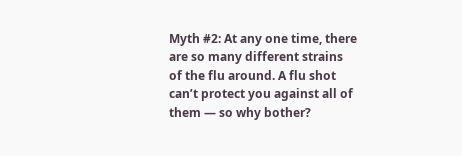Myth #2: At any one time, there are so many different strains of the flu around. A flu shot can’t protect you against all of them — so why bother?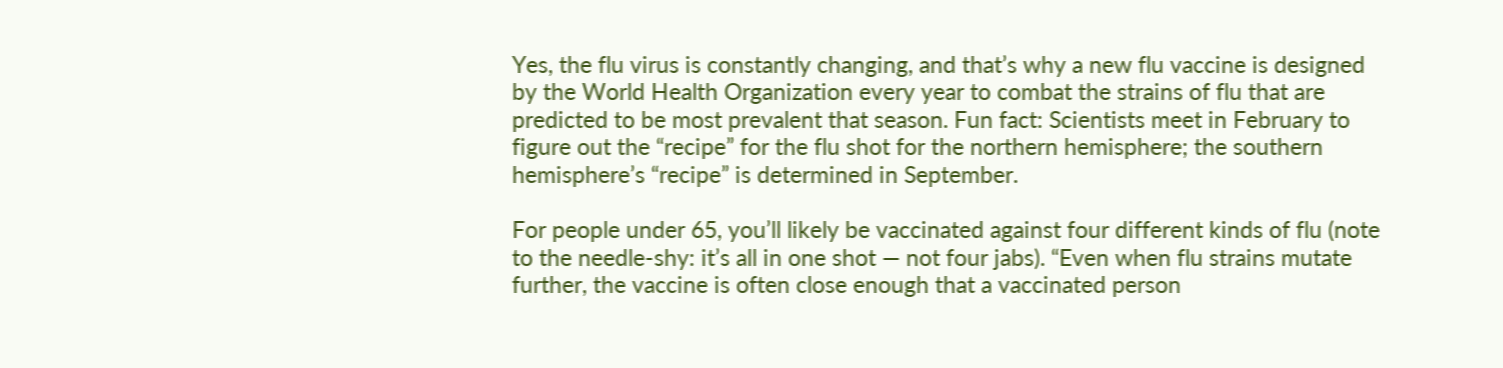Yes, the flu virus is constantly changing, and that’s why a new flu vaccine is designed by the World Health Organization every year to combat the strains of flu that are predicted to be most prevalent that season. Fun fact: Scientists meet in February to figure out the “recipe” for the flu shot for the northern hemisphere; the southern hemisphere’s “recipe” is determined in September.

For people under 65, you’ll likely be vaccinated against four different kinds of flu (note to the needle-shy: it’s all in one shot — not four jabs). “Even when flu strains mutate further, the vaccine is often close enough that a vaccinated person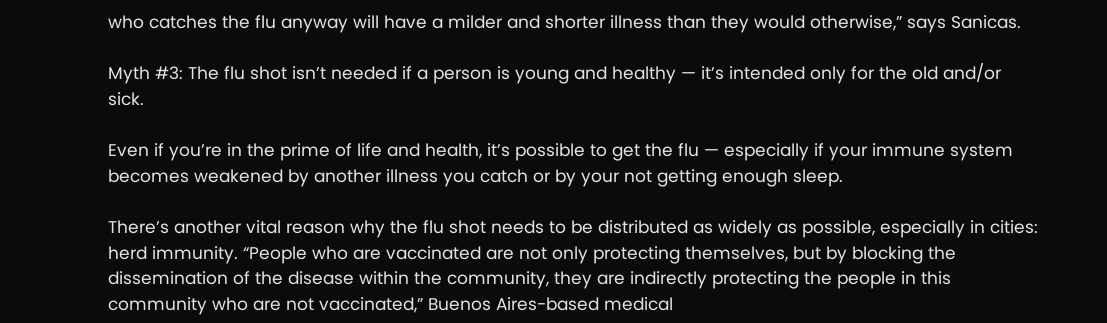who catches the flu anyway will have a milder and shorter illness than they would otherwise,” says Sanicas.

Myth #3: The flu shot isn’t needed if a person is young and healthy — it’s intended only for the old and/or sick.

Even if you’re in the prime of life and health, it’s possible to get the flu — especially if your immune system becomes weakened by another illness you catch or by your not getting enough sleep.

There’s another vital reason why the flu shot needs to be distributed as widely as possible, especially in cities: herd immunity. “People who are vaccinated are not only protecting themselves, but by blocking the dissemination of the disease within the community, they are indirectly protecting the people in this community who are not vaccinated,” Buenos Aires-based medical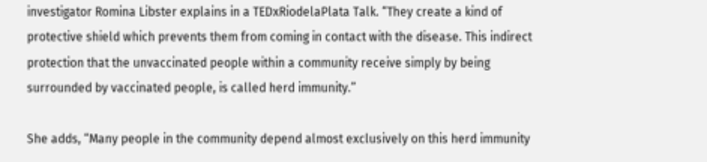investigator Romina Libster explains in a TEDxRiodelaPlata Talk. “They create a kind of protective shield which prevents them from coming in contact with the disease. This indirect protection that the unvaccinated people within a community receive simply by being surrounded by vaccinated people, is called herd immunity.”

She adds, “Many people in the community depend almost exclusively on this herd immunity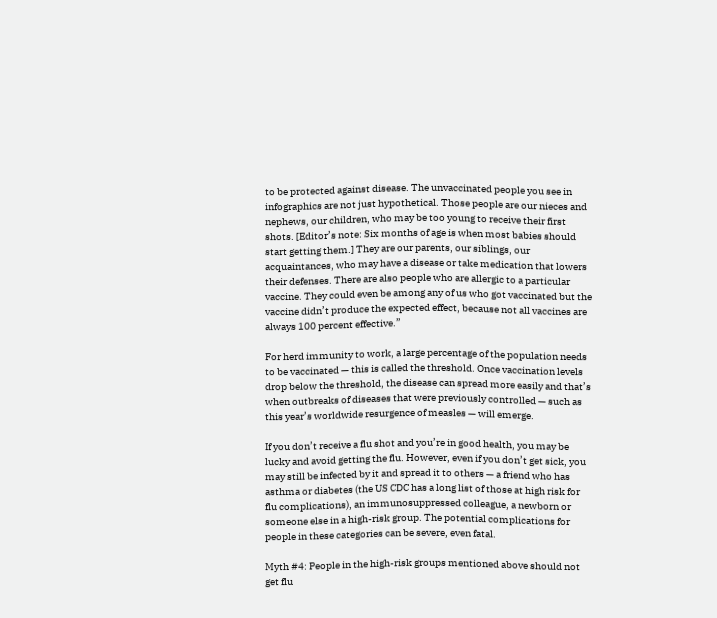to be protected against disease. The unvaccinated people you see in infographics are not just hypothetical. Those people are our nieces and nephews, our children, who may be too young to receive their first shots. [Editor’s note: Six months of age is when most babies should start getting them.] They are our parents, our siblings, our acquaintances, who may have a disease or take medication that lowers their defenses. There are also people who are allergic to a particular vaccine. They could even be among any of us who got vaccinated but the vaccine didn’t produce the expected effect, because not all vaccines are always 100 percent effective.”

For herd immunity to work, a large percentage of the population needs to be vaccinated — this is called the threshold. Once vaccination levels drop below the threshold, the disease can spread more easily and that’s when outbreaks of diseases that were previously controlled — such as this year’s worldwide resurgence of measles — will emerge.

If you don’t receive a flu shot and you’re in good health, you may be lucky and avoid getting the flu. However, even if you don’t get sick, you may still be infected by it and spread it to others — a friend who has asthma or diabetes (the US CDC has a long list of those at high risk for flu complications), an immunosuppressed colleague, a newborn or someone else in a high-risk group. The potential complications for people in these categories can be severe, even fatal.

Myth #4: People in the high-risk groups mentioned above should not get flu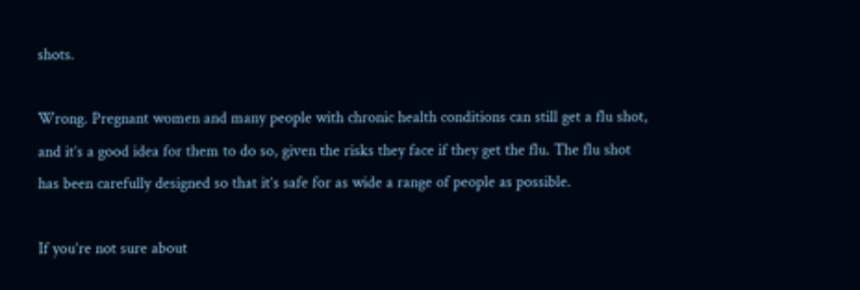shots.

Wrong. Pregnant women and many people with chronic health conditions can still get a flu shot, and it’s a good idea for them to do so, given the risks they face if they get the flu. The flu shot has been carefully designed so that it’s safe for as wide a range of people as possible.

If you’re not sure about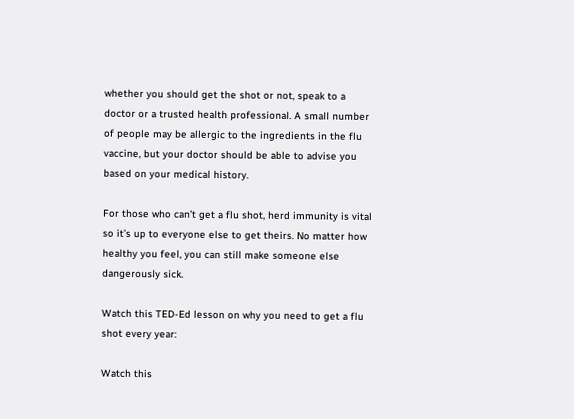whether you should get the shot or not, speak to a doctor or a trusted health professional. A small number of people may be allergic to the ingredients in the flu vaccine, but your doctor should be able to advise you based on your medical history.

For those who can’t get a flu shot, herd immunity is vital so it’s up to everyone else to get theirs. No matter how healthy you feel, you can still make someone else dangerously sick.

Watch this TED-Ed lesson on why you need to get a flu shot every year:

Watch this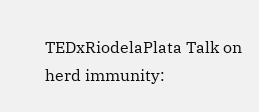TEDxRiodelaPlata Talk on herd immunity: